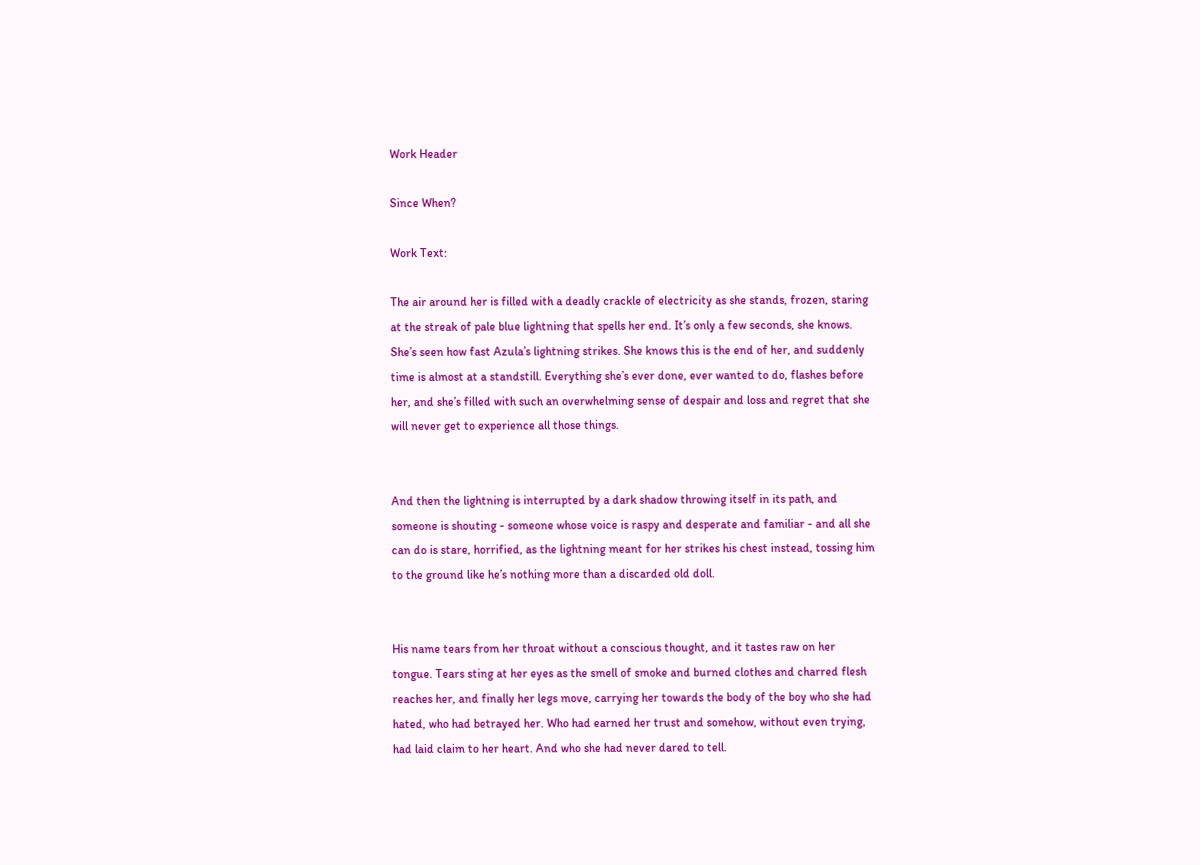Work Header

Since When?

Work Text:

The air around her is filled with a deadly crackle of electricity as she stands, frozen, staring at the streak of pale blue lightning that spells her end. It’s only a few seconds, she knows. She’s seen how fast Azula’s lightning strikes. She knows this is the end of her, and suddenly time is almost at a standstill. Everything she’s ever done, ever wanted to do, flashes before her, and she’s filled with such an overwhelming sense of despair and loss and regret that she will never get to experience all those things.


And then the lightning is interrupted by a dark shadow throwing itself in its path, and someone is shouting - someone whose voice is raspy and desperate and familiar - and all she can do is stare, horrified, as the lightning meant for her strikes his chest instead, tossing him to the ground like he’s nothing more than a discarded old doll.


His name tears from her throat without a conscious thought, and it tastes raw on her tongue. Tears sting at her eyes as the smell of smoke and burned clothes and charred flesh reaches her, and finally her legs move, carrying her towards the body of the boy who she had hated, who had betrayed her. Who had earned her trust and somehow, without even trying, had laid claim to her heart. And who she had never dared to tell.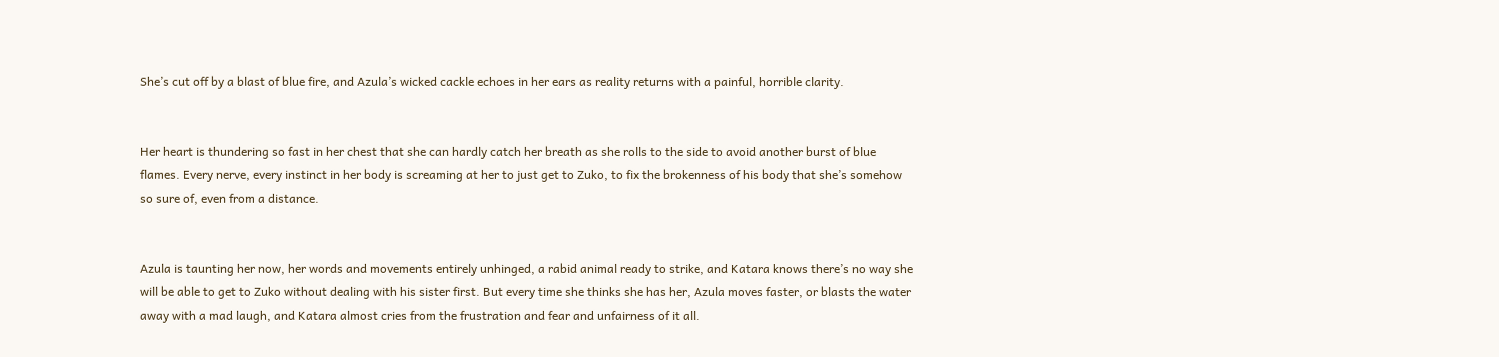She’s cut off by a blast of blue fire, and Azula’s wicked cackle echoes in her ears as reality returns with a painful, horrible clarity.


Her heart is thundering so fast in her chest that she can hardly catch her breath as she rolls to the side to avoid another burst of blue flames. Every nerve, every instinct in her body is screaming at her to just get to Zuko, to fix the brokenness of his body that she’s somehow so sure of, even from a distance.


Azula is taunting her now, her words and movements entirely unhinged, a rabid animal ready to strike, and Katara knows there’s no way she will be able to get to Zuko without dealing with his sister first. But every time she thinks she has her, Azula moves faster, or blasts the water away with a mad laugh, and Katara almost cries from the frustration and fear and unfairness of it all.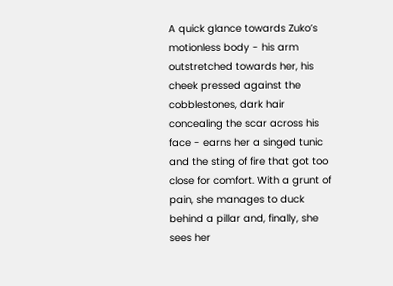A quick glance towards Zuko’s motionless body - his arm outstretched towards her, his cheek pressed against the cobblestones, dark hair concealing the scar across his face - earns her a singed tunic and the sting of fire that got too close for comfort. With a grunt of pain, she manages to duck behind a pillar and, finally, she sees her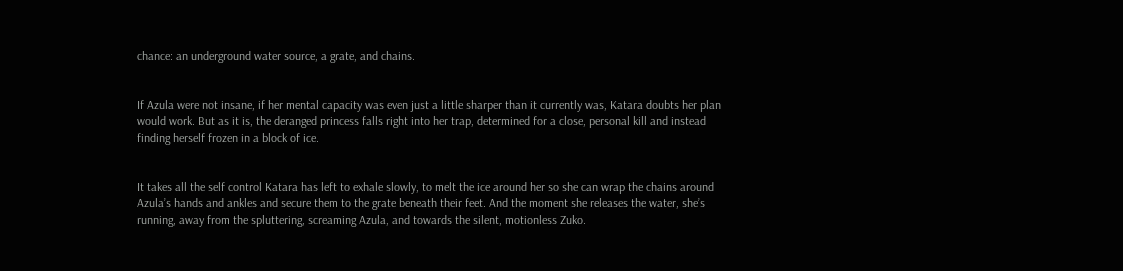chance: an underground water source, a grate, and chains.


If Azula were not insane, if her mental capacity was even just a little sharper than it currently was, Katara doubts her plan would work. But as it is, the deranged princess falls right into her trap, determined for a close, personal kill and instead finding herself frozen in a block of ice.


It takes all the self control Katara has left to exhale slowly, to melt the ice around her so she can wrap the chains around Azula’s hands and ankles and secure them to the grate beneath their feet. And the moment she releases the water, she’s running, away from the spluttering, screaming Azula, and towards the silent, motionless Zuko.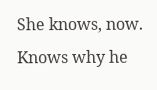She knows, now. Knows why he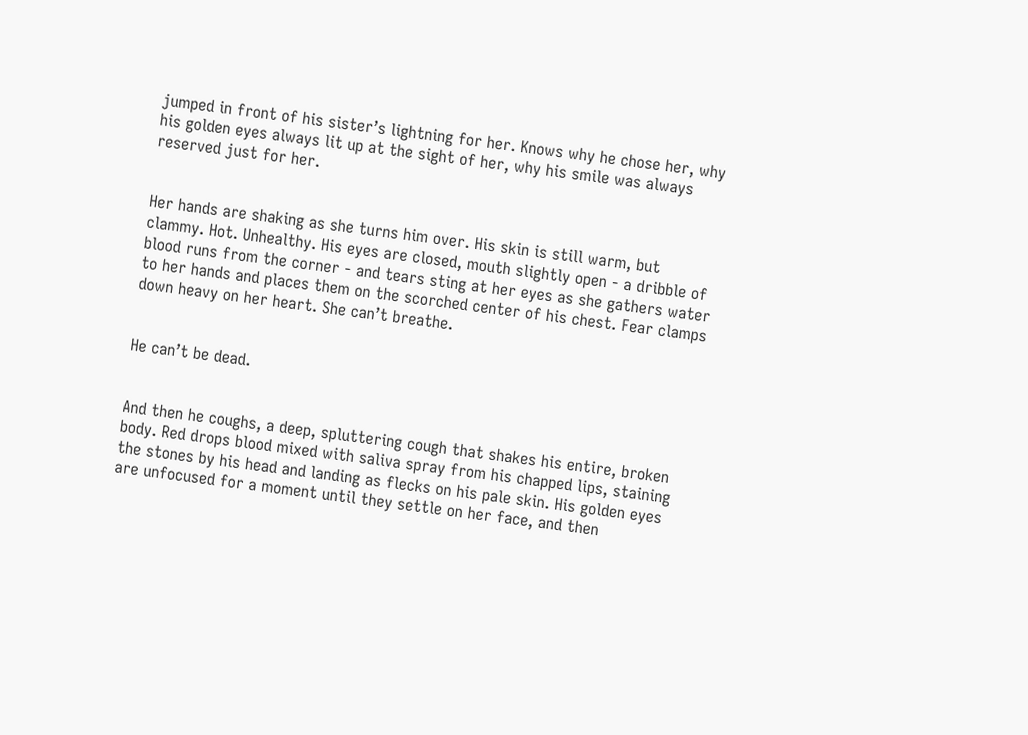jumped in front of his sister’s lightning for her. Knows why he chose her, why his golden eyes always lit up at the sight of her, why his smile was always reserved just for her.


Her hands are shaking as she turns him over. His skin is still warm, but clammy. Hot. Unhealthy. His eyes are closed, mouth slightly open - a dribble of blood runs from the corner - and tears sting at her eyes as she gathers water to her hands and places them on the scorched center of his chest. Fear clamps down heavy on her heart. She can’t breathe.


He can’t be dead.


And then he coughs, a deep, spluttering cough that shakes his entire, broken body. Red drops blood mixed with saliva spray from his chapped lips, staining the stones by his head and landing as flecks on his pale skin. His golden eyes are unfocused for a moment until they settle on her face, and then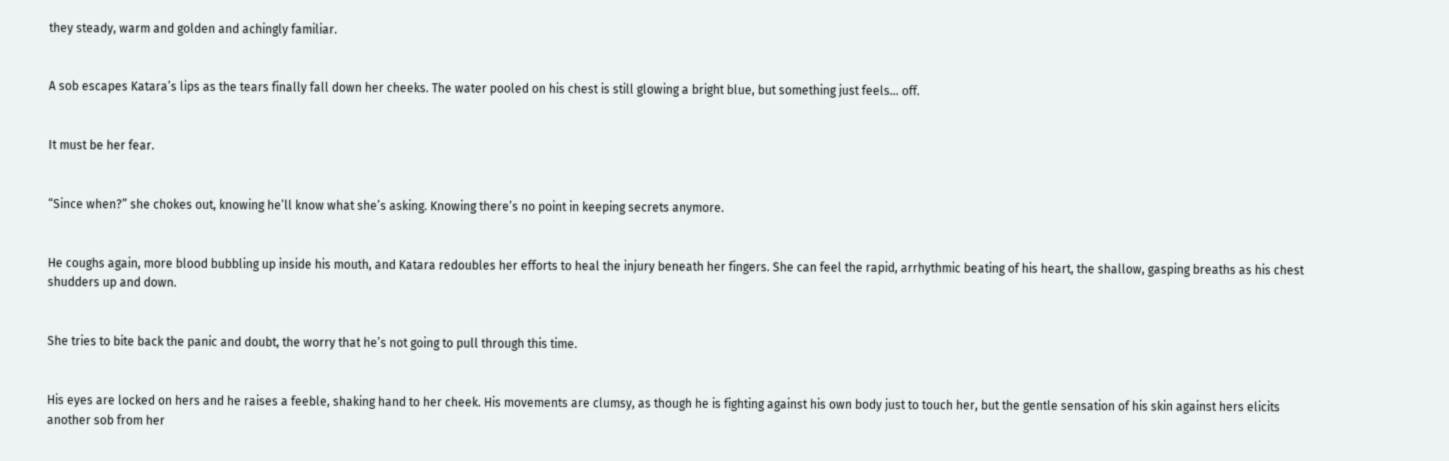they steady, warm and golden and achingly familiar.


A sob escapes Katara’s lips as the tears finally fall down her cheeks. The water pooled on his chest is still glowing a bright blue, but something just feels… off.


It must be her fear.


“Since when?” she chokes out, knowing he’ll know what she’s asking. Knowing there’s no point in keeping secrets anymore.


He coughs again, more blood bubbling up inside his mouth, and Katara redoubles her efforts to heal the injury beneath her fingers. She can feel the rapid, arrhythmic beating of his heart, the shallow, gasping breaths as his chest shudders up and down.


She tries to bite back the panic and doubt, the worry that he’s not going to pull through this time.


His eyes are locked on hers and he raises a feeble, shaking hand to her cheek. His movements are clumsy, as though he is fighting against his own body just to touch her, but the gentle sensation of his skin against hers elicits another sob from her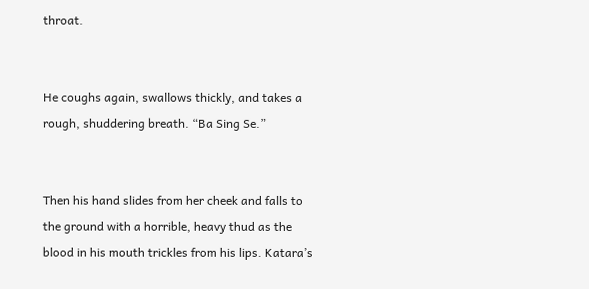throat.


He coughs again, swallows thickly, and takes a rough, shuddering breath. “Ba Sing Se.”


Then his hand slides from her cheek and falls to the ground with a horrible, heavy thud as the blood in his mouth trickles from his lips. Katara’s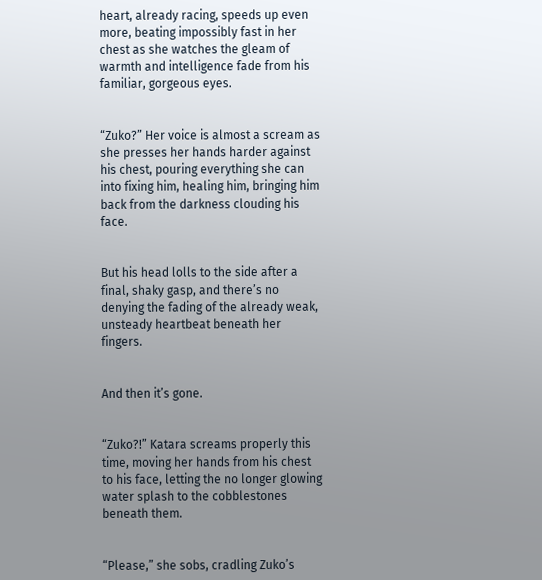heart, already racing, speeds up even more, beating impossibly fast in her chest as she watches the gleam of warmth and intelligence fade from his familiar, gorgeous eyes.


“Zuko?” Her voice is almost a scream as she presses her hands harder against his chest, pouring everything she can into fixing him, healing him, bringing him back from the darkness clouding his face.


But his head lolls to the side after a final, shaky gasp, and there’s no denying the fading of the already weak, unsteady heartbeat beneath her fingers.


And then it’s gone.


“Zuko?!” Katara screams properly this time, moving her hands from his chest to his face, letting the no longer glowing water splash to the cobblestones beneath them.


“Please,” she sobs, cradling Zuko’s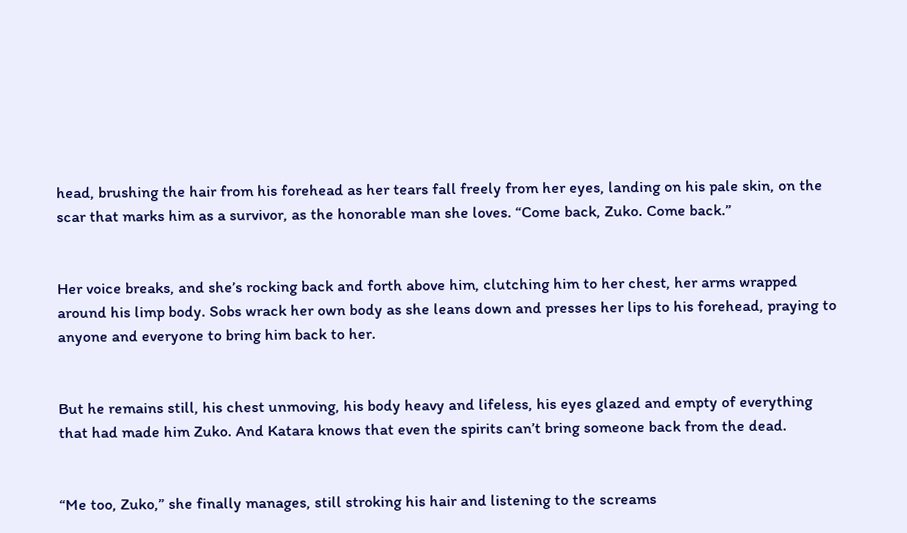head, brushing the hair from his forehead as her tears fall freely from her eyes, landing on his pale skin, on the scar that marks him as a survivor, as the honorable man she loves. “Come back, Zuko. Come back.”


Her voice breaks, and she’s rocking back and forth above him, clutching him to her chest, her arms wrapped around his limp body. Sobs wrack her own body as she leans down and presses her lips to his forehead, praying to anyone and everyone to bring him back to her.


But he remains still, his chest unmoving, his body heavy and lifeless, his eyes glazed and empty of everything that had made him Zuko. And Katara knows that even the spirits can’t bring someone back from the dead.


“Me too, Zuko,” she finally manages, still stroking his hair and listening to the screams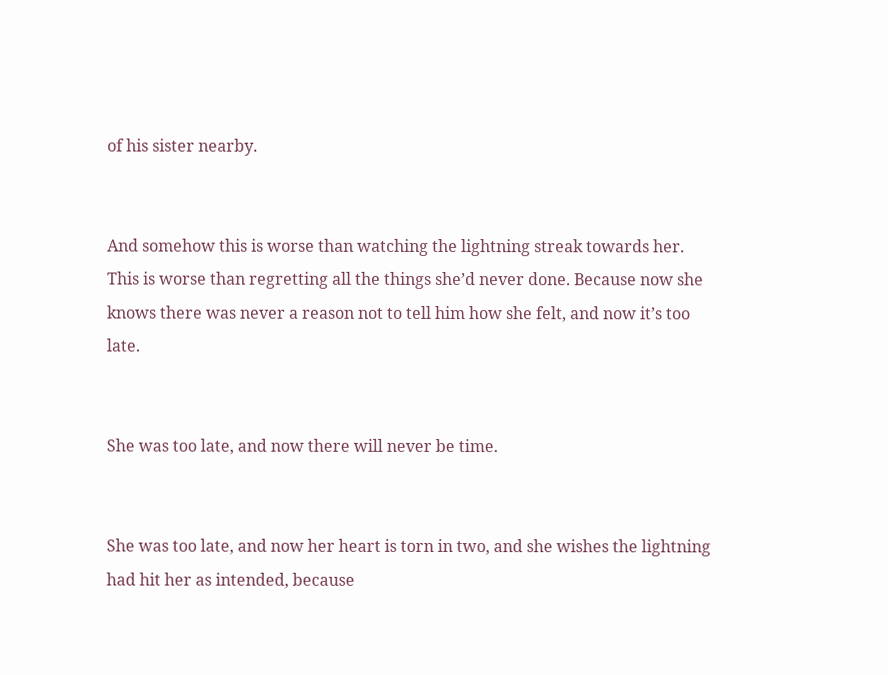of his sister nearby.


And somehow this is worse than watching the lightning streak towards her. This is worse than regretting all the things she’d never done. Because now she knows there was never a reason not to tell him how she felt, and now it’s too late.


She was too late, and now there will never be time.


She was too late, and now her heart is torn in two, and she wishes the lightning had hit her as intended, because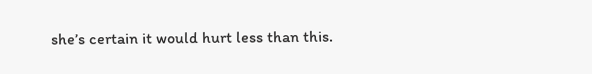she’s certain it would hurt less than this.